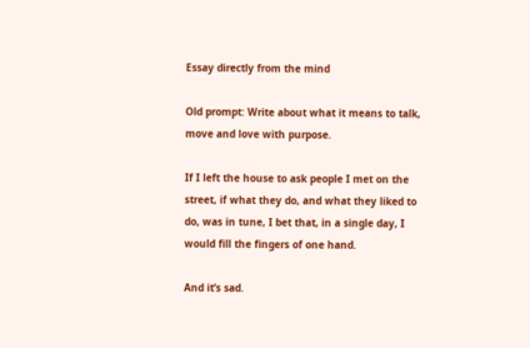Essay directly from the mind

Old prompt: Write about what it means to talk, move and love with purpose.

If I left the house to ask people I met on the street, if what they do, and what they liked to do, was in tune, I bet that, in a single day, I would fill the fingers of one hand.

And it’s sad.